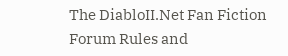The DiabloII.Net Fan Fiction Forum Rules and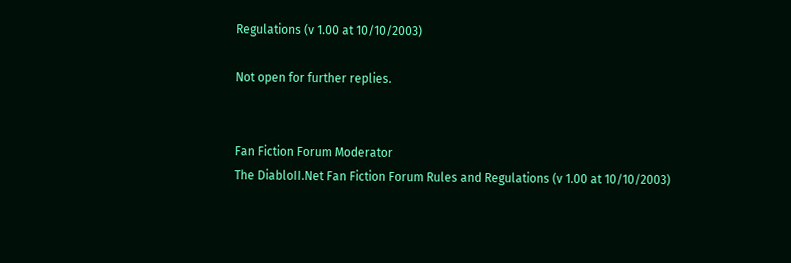Regulations (v 1.00 at 10/10/2003)

Not open for further replies.


Fan Fiction Forum Moderator
The DiabloII.Net Fan Fiction Forum Rules and Regulations (v 1.00 at 10/10/2003)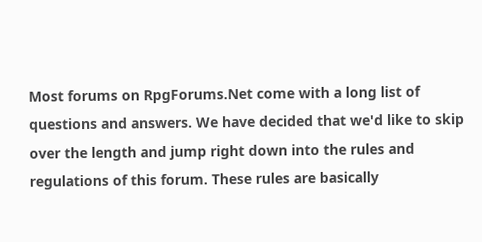Most forums on RpgForums.Net come with a long list of questions and answers. We have decided that we'd like to skip over the length and jump right down into the rules and regulations of this forum. These rules are basically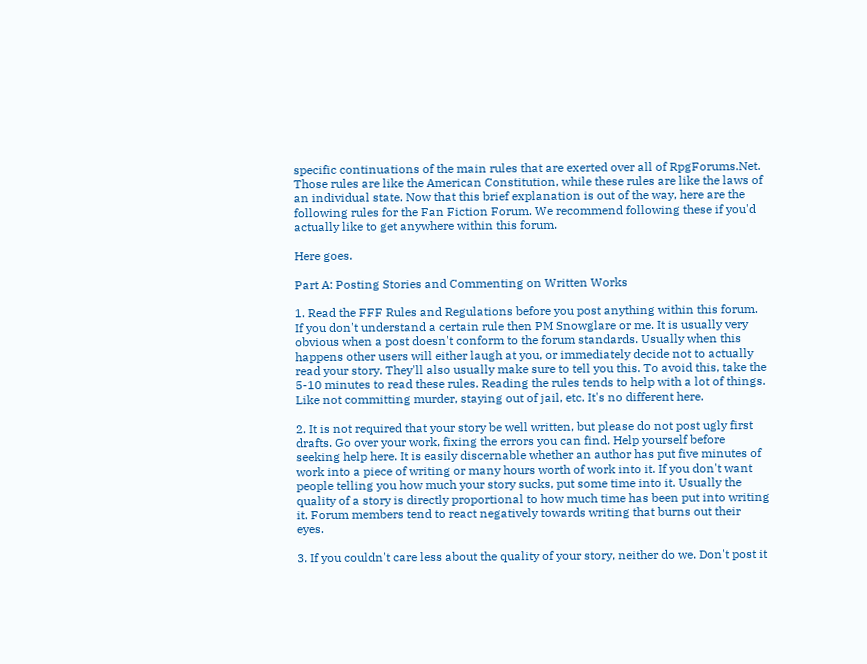specific continuations of the main rules that are exerted over all of RpgForums.Net. Those rules are like the American Constitution, while these rules are like the laws of an individual state. Now that this brief explanation is out of the way, here are the following rules for the Fan Fiction Forum. We recommend following these if you'd actually like to get anywhere within this forum.

Here goes.

Part A: Posting Stories and Commenting on Written Works

1. Read the FFF Rules and Regulations before you post anything within this forum. If you don't understand a certain rule then PM Snowglare or me. It is usually very obvious when a post doesn't conform to the forum standards. Usually when this happens other users will either laugh at you, or immediately decide not to actually read your story. They'll also usually make sure to tell you this. To avoid this, take the 5-10 minutes to read these rules. Reading the rules tends to help with a lot of things. Like not committing murder, staying out of jail, etc. It's no different here.

2. It is not required that your story be well written, but please do not post ugly first drafts. Go over your work, fixing the errors you can find. Help yourself before seeking help here. It is easily discernable whether an author has put five minutes of work into a piece of writing or many hours worth of work into it. If you don't want people telling you how much your story sucks, put some time into it. Usually the quality of a story is directly proportional to how much time has been put into writing it. Forum members tend to react negatively towards writing that burns out their eyes.

3. If you couldn't care less about the quality of your story, neither do we. Don't post it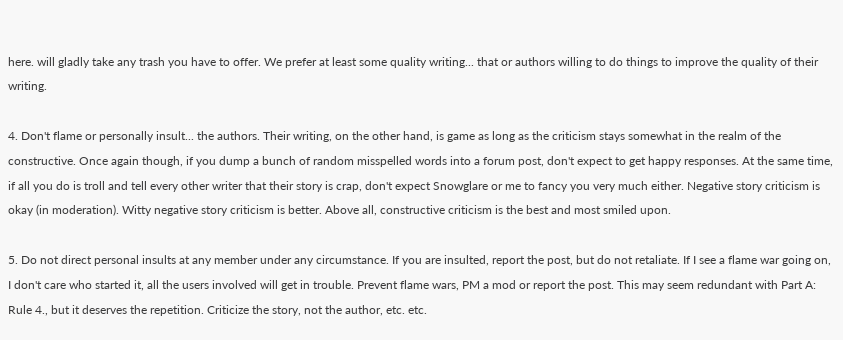here. will gladly take any trash you have to offer. We prefer at least some quality writing... that or authors willing to do things to improve the quality of their writing.

4. Don't flame or personally insult... the authors. Their writing, on the other hand, is game as long as the criticism stays somewhat in the realm of the constructive. Once again though, if you dump a bunch of random misspelled words into a forum post, don't expect to get happy responses. At the same time, if all you do is troll and tell every other writer that their story is crap, don't expect Snowglare or me to fancy you very much either. Negative story criticism is okay (in moderation). Witty negative story criticism is better. Above all, constructive criticism is the best and most smiled upon.

5. Do not direct personal insults at any member under any circumstance. If you are insulted, report the post, but do not retaliate. If I see a flame war going on, I don't care who started it, all the users involved will get in trouble. Prevent flame wars, PM a mod or report the post. This may seem redundant with Part A: Rule 4., but it deserves the repetition. Criticize the story, not the author, etc. etc.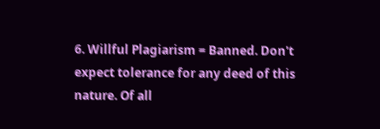6. Willful Plagiarism = Banned. Don't expect tolerance for any deed of this nature. Of all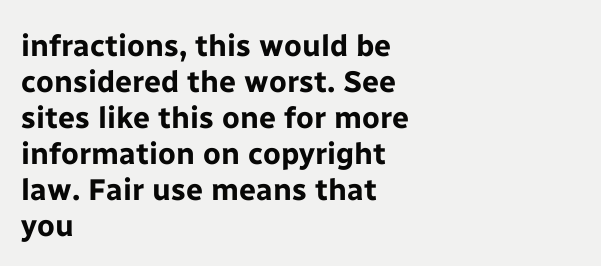infractions, this would be considered the worst. See sites like this one for more information on copyright law. Fair use means that you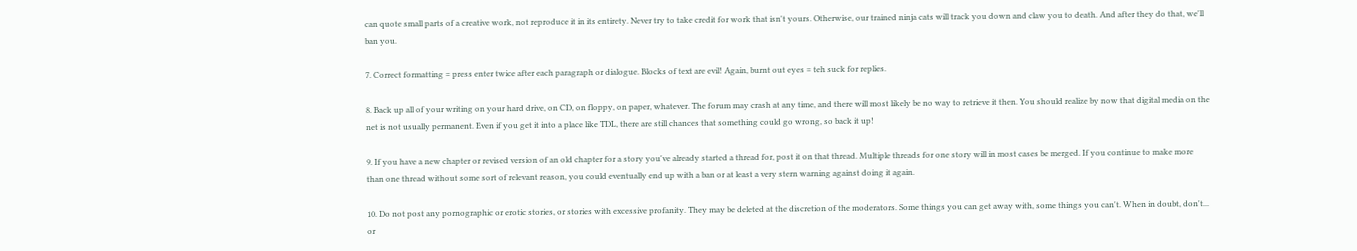can quote small parts of a creative work, not reproduce it in its entirety. Never try to take credit for work that isn't yours. Otherwise, our trained ninja cats will track you down and claw you to death. And after they do that, we'll ban you.

7. Correct formatting = press enter twice after each paragraph or dialogue. Blocks of text are evil! Again, burnt out eyes = teh suck for replies.

8. Back up all of your writing on your hard drive, on CD, on floppy, on paper, whatever. The forum may crash at any time, and there will most likely be no way to retrieve it then. You should realize by now that digital media on the net is not usually permanent. Even if you get it into a place like TDL, there are still chances that something could go wrong, so back it up!

9. If you have a new chapter or revised version of an old chapter for a story you've already started a thread for, post it on that thread. Multiple threads for one story will in most cases be merged. If you continue to make more than one thread without some sort of relevant reason, you could eventually end up with a ban or at least a very stern warning against doing it again.

10. Do not post any pornographic or erotic stories, or stories with excessive profanity. They may be deleted at the discretion of the moderators. Some things you can get away with, some things you can't. When in doubt, don't... or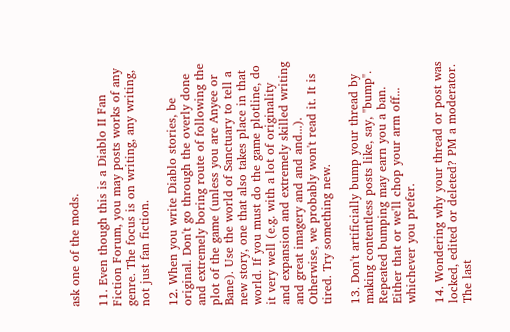ask one of the mods.

11. Even though this is a Diablo II Fan Fiction Forum, you may posts works of any genre. The focus is on writing, any writing, not just fan fiction.

12. When you write Diablo stories, be original. Don't go through the overly done and extremely boring route of following the plot of the game (unless you are Anyee or Bane). Use the world of Sanctuary to tell a new story, one that also takes place in that world. If you must do the game plotline, do it very well (e.g. with a lot of originality and expansion and extremely skilled writing and great imagery and and and...). Otherwise, we probably won't read it. It is tired. Try something new.

13. Don't artificially bump your thread by making contentless posts like, say, "bump". Repeated bumping may earn you a ban. Either that or we'll chop your arm off... whichever you prefer.

14. Wondering why your thread or post was locked, edited or deleted? PM a moderator. The last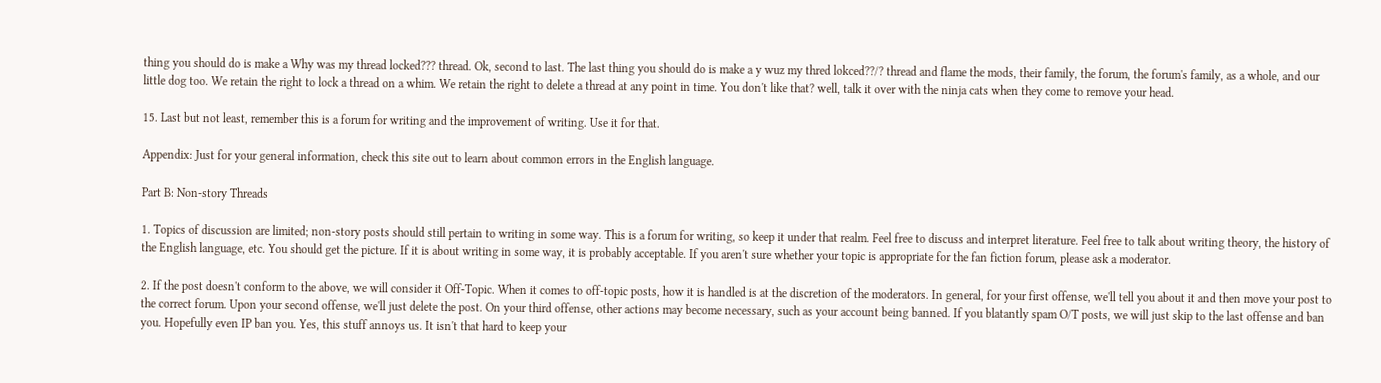thing you should do is make a Why was my thread locked??? thread. Ok, second to last. The last thing you should do is make a y wuz my thred lokced??/? thread and flame the mods, their family, the forum, the forum's family, as a whole, and our little dog too. We retain the right to lock a thread on a whim. We retain the right to delete a thread at any point in time. You don't like that? well, talk it over with the ninja cats when they come to remove your head.

15. Last but not least, remember this is a forum for writing and the improvement of writing. Use it for that.

Appendix: Just for your general information, check this site out to learn about common errors in the English language.

Part B: Non-story Threads

1. Topics of discussion are limited; non-story posts should still pertain to writing in some way. This is a forum for writing, so keep it under that realm. Feel free to discuss and interpret literature. Feel free to talk about writing theory, the history of the English language, etc. You should get the picture. If it is about writing in some way, it is probably acceptable. If you aren't sure whether your topic is appropriate for the fan fiction forum, please ask a moderator.

2. If the post doesn't conform to the above, we will consider it Off-Topic. When it comes to off-topic posts, how it is handled is at the discretion of the moderators. In general, for your first offense, we'll tell you about it and then move your post to the correct forum. Upon your second offense, we'll just delete the post. On your third offense, other actions may become necessary, such as your account being banned. If you blatantly spam O/T posts, we will just skip to the last offense and ban you. Hopefully even IP ban you. Yes, this stuff annoys us. It isn't that hard to keep your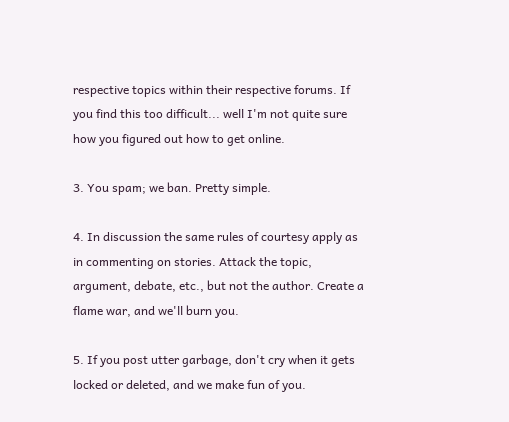respective topics within their respective forums. If you find this too difficult... well I'm not quite sure how you figured out how to get online.

3. You spam; we ban. Pretty simple.

4. In discussion the same rules of courtesy apply as in commenting on stories. Attack the topic, argument, debate, etc., but not the author. Create a flame war, and we'll burn you.

5. If you post utter garbage, don't cry when it gets locked or deleted, and we make fun of you.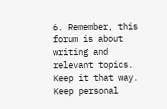6. Remember, this forum is about writing and relevant topics. Keep it that way. Keep personal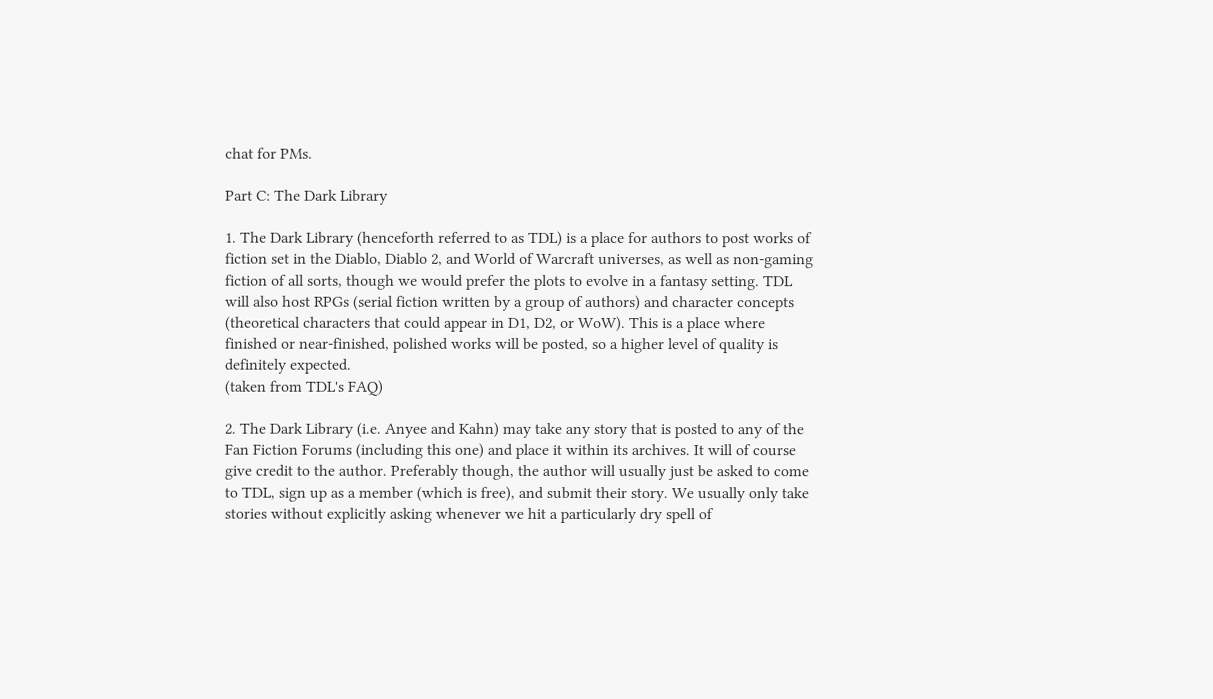chat for PMs.

Part C: The Dark Library

1. The Dark Library (henceforth referred to as TDL) is a place for authors to post works of fiction set in the Diablo, Diablo 2, and World of Warcraft universes, as well as non-gaming fiction of all sorts, though we would prefer the plots to evolve in a fantasy setting. TDL will also host RPGs (serial fiction written by a group of authors) and character concepts (theoretical characters that could appear in D1, D2, or WoW). This is a place where finished or near-finished, polished works will be posted, so a higher level of quality is definitely expected.
(taken from TDL's FAQ)

2. The Dark Library (i.e. Anyee and Kahn) may take any story that is posted to any of the Fan Fiction Forums (including this one) and place it within its archives. It will of course give credit to the author. Preferably though, the author will usually just be asked to come to TDL, sign up as a member (which is free), and submit their story. We usually only take stories without explicitly asking whenever we hit a particularly dry spell of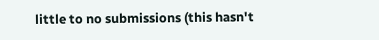little to no submissions (this hasn't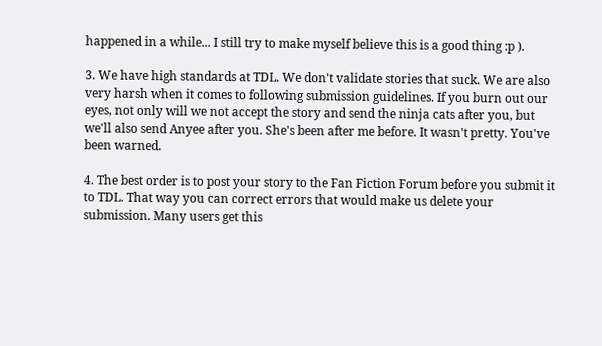happened in a while... I still try to make myself believe this is a good thing :p ).

3. We have high standards at TDL. We don't validate stories that suck. We are also very harsh when it comes to following submission guidelines. If you burn out our eyes, not only will we not accept the story and send the ninja cats after you, but we'll also send Anyee after you. She's been after me before. It wasn't pretty. You've been warned.

4. The best order is to post your story to the Fan Fiction Forum before you submit it to TDL. That way you can correct errors that would make us delete your submission. Many users get this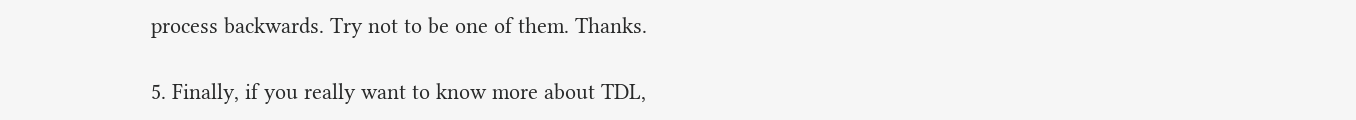process backwards. Try not to be one of them. Thanks.

5. Finally, if you really want to know more about TDL,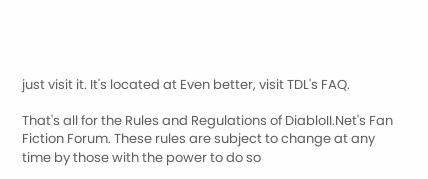just visit it. It's located at Even better, visit TDL's FAQ.

That's all for the Rules and Regulations of DiabloII.Net's Fan Fiction Forum. These rules are subject to change at any time by those with the power to do so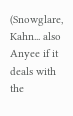(Snowglare, Kahn... also Anyee if it deals with the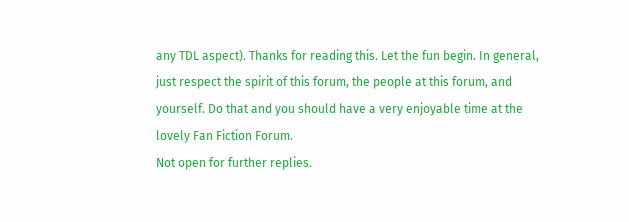any TDL aspect). Thanks for reading this. Let the fun begin. In general, just respect the spirit of this forum, the people at this forum, and yourself. Do that and you should have a very enjoyable time at the lovely Fan Fiction Forum.
Not open for further replies.